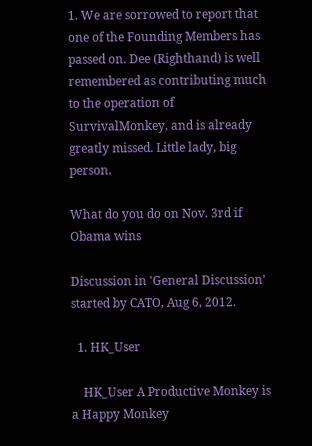1. We are sorrowed to report that one of the Founding Members has passed on. Dee (Righthand) is well remembered as contributing much to the operation of SurvivalMonkey, and is already greatly missed. Little lady, big person.

What do you do on Nov. 3rd if Obama wins

Discussion in 'General Discussion' started by CATO, Aug 6, 2012.

  1. HK_User

    HK_User A Productive Monkey is a Happy Monkey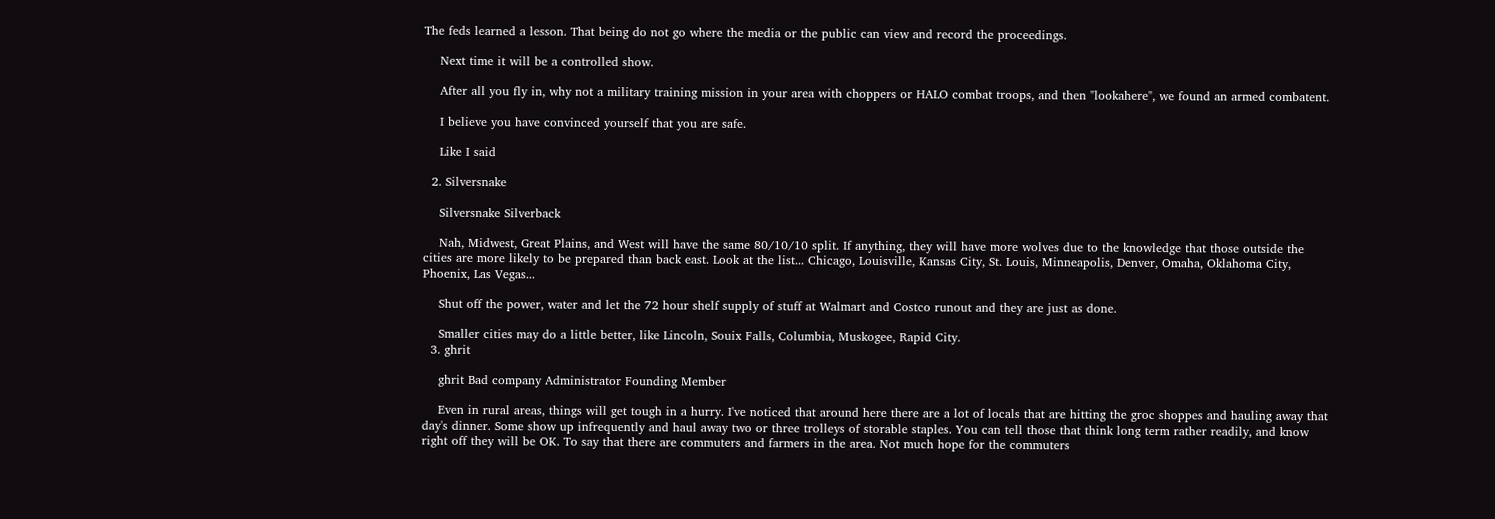The feds learned a lesson. That being do not go where the media or the public can view and record the proceedings.

    Next time it will be a controlled show.

    After all you fly in, why not a military training mission in your area with choppers or HALO combat troops, and then "lookahere", we found an armed combatent.

    I believe you have convinced yourself that you are safe.

    Like I said

  2. Silversnake

    Silversnake Silverback

    Nah, Midwest, Great Plains, and West will have the same 80/10/10 split. If anything, they will have more wolves due to the knowledge that those outside the cities are more likely to be prepared than back east. Look at the list... Chicago, Louisville, Kansas City, St. Louis, Minneapolis, Denver, Omaha, Oklahoma City, Phoenix, Las Vegas...

    Shut off the power, water and let the 72 hour shelf supply of stuff at Walmart and Costco runout and they are just as done.

    Smaller cities may do a little better, like Lincoln, Souix Falls, Columbia, Muskogee, Rapid City.
  3. ghrit

    ghrit Bad company Administrator Founding Member

    Even in rural areas, things will get tough in a hurry. I've noticed that around here there are a lot of locals that are hitting the groc shoppes and hauling away that day's dinner. Some show up infrequently and haul away two or three trolleys of storable staples. You can tell those that think long term rather readily, and know right off they will be OK. To say that there are commuters and farmers in the area. Not much hope for the commuters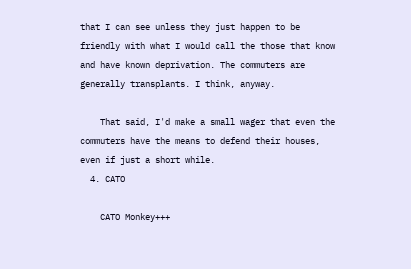that I can see unless they just happen to be friendly with what I would call the those that know and have known deprivation. The commuters are generally transplants. I think, anyway.

    That said, I'd make a small wager that even the commuters have the means to defend their houses, even if just a short while.
  4. CATO

    CATO Monkey+++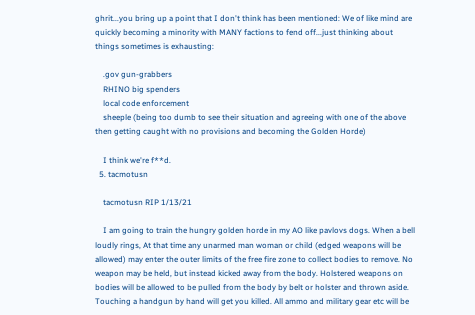ghrit...you bring up a point that I don't think has been mentioned: We of like mind are quickly becoming a minority with MANY factions to fend off...just thinking about things sometimes is exhausting:

    .gov gun-grabbers
    RHINO big spenders
    local code enforcement
    sheeple (being too dumb to see their situation and agreeing with one of the above then getting caught with no provisions and becoming the Golden Horde)

    I think we're f**d.
  5. tacmotusn

    tacmotusn RIP 1/13/21

    I am going to train the hungry golden horde in my AO like pavlovs dogs. When a bell loudly rings, At that time any unarmed man woman or child (edged weapons will be allowed) may enter the outer limits of the free fire zone to collect bodies to remove. No weapon may be held, but instead kicked away from the body. Holstered weapons on bodies will be allowed to be pulled from the body by belt or holster and thrown aside. Touching a handgun by hand will get you killed. All ammo and military gear etc will be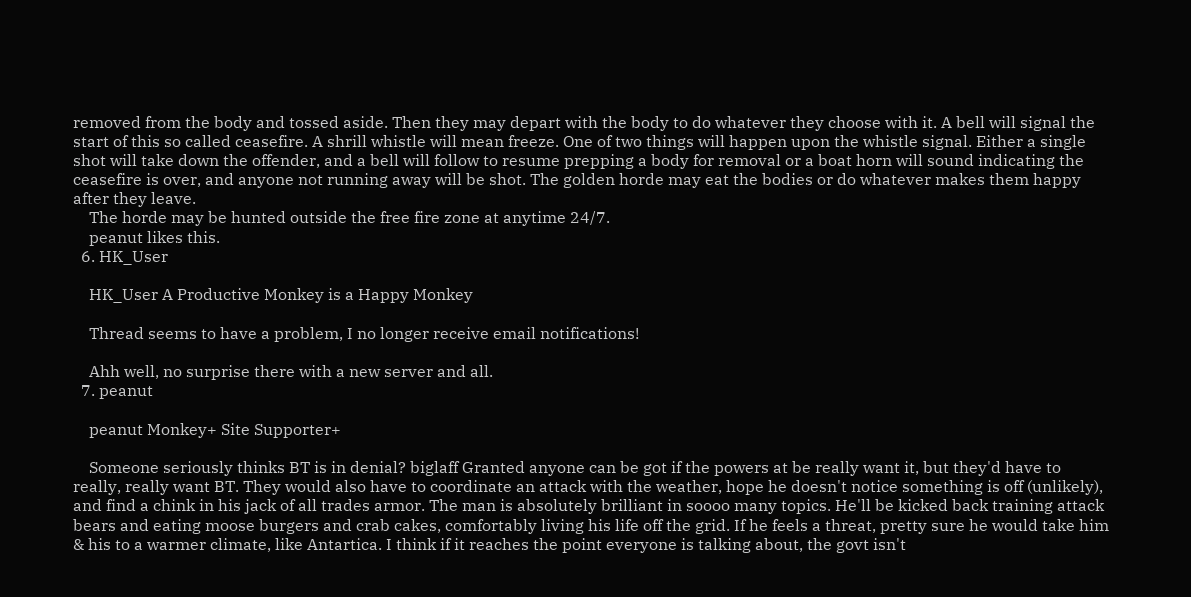removed from the body and tossed aside. Then they may depart with the body to do whatever they choose with it. A bell will signal the start of this so called ceasefire. A shrill whistle will mean freeze. One of two things will happen upon the whistle signal. Either a single shot will take down the offender, and a bell will follow to resume prepping a body for removal or a boat horn will sound indicating the ceasefire is over, and anyone not running away will be shot. The golden horde may eat the bodies or do whatever makes them happy after they leave.
    The horde may be hunted outside the free fire zone at anytime 24/7.
    peanut likes this.
  6. HK_User

    HK_User A Productive Monkey is a Happy Monkey

    Thread seems to have a problem, I no longer receive email notifications!

    Ahh well, no surprise there with a new server and all.
  7. peanut

    peanut Monkey+ Site Supporter+

    Someone seriously thinks BT is in denial? biglaff Granted anyone can be got if the powers at be really want it, but they'd have to really, really want BT. They would also have to coordinate an attack with the weather, hope he doesn't notice something is off (unlikely), and find a chink in his jack of all trades armor. The man is absolutely brilliant in soooo many topics. He'll be kicked back training attack bears and eating moose burgers and crab cakes, comfortably living his life off the grid. If he feels a threat, pretty sure he would take him & his to a warmer climate, like Antartica. I think if it reaches the point everyone is talking about, the govt isn't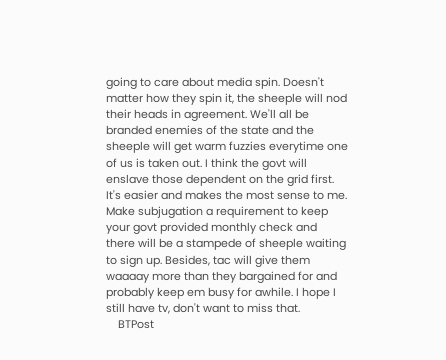going to care about media spin. Doesn't matter how they spin it, the sheeple will nod their heads in agreement. We'll all be branded enemies of the state and the sheeple will get warm fuzzies everytime one of us is taken out. I think the govt will enslave those dependent on the grid first. It's easier and makes the most sense to me. Make subjugation a requirement to keep your govt provided monthly check and there will be a stampede of sheeple waiting to sign up. Besides, tac will give them waaaay more than they bargained for and probably keep em busy for awhile. I hope I still have tv, don't want to miss that.
    BTPost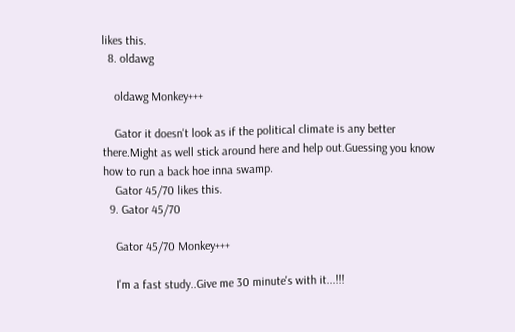likes this.
  8. oldawg

    oldawg Monkey+++

    Gator it doesn't look as if the political climate is any better there.Might as well stick around here and help out.Guessing you know how to run a back hoe inna swamp.
    Gator 45/70 likes this.
  9. Gator 45/70

    Gator 45/70 Monkey+++

    I'm a fast study..Give me 30 minute's with it...!!!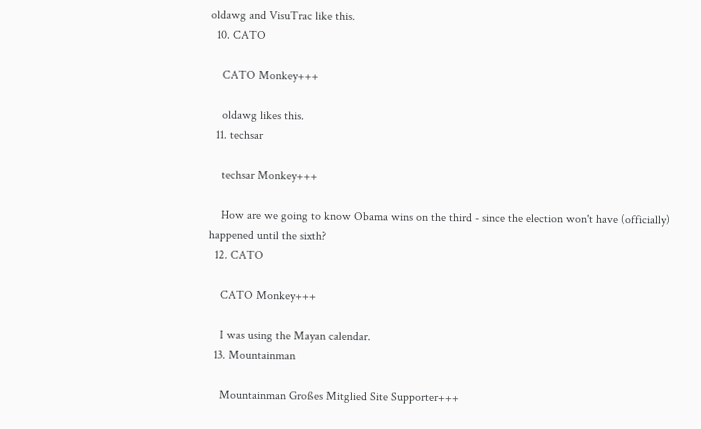oldawg and VisuTrac like this.
  10. CATO

    CATO Monkey+++

    oldawg likes this.
  11. techsar

    techsar Monkey+++

    How are we going to know Obama wins on the third - since the election won't have (officially) happened until the sixth?
  12. CATO

    CATO Monkey+++

    I was using the Mayan calendar.
  13. Mountainman

    Mountainman Großes Mitglied Site Supporter+++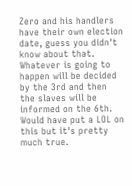Zero and his handlers have their own election date, guess you didn't know about that. Whatever is going to happen will be decided by the 3rd and then the slaves will be informed on the 6th. Would have put a LOL on this but it's pretty much true.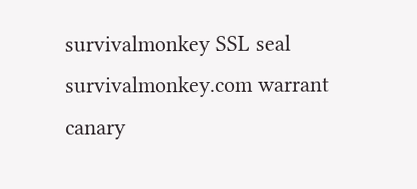survivalmonkey SSL seal        survivalmonkey.com warrant canary